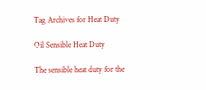Tag Archives for Heat Duty

Oil Sensible Heat Duty

The sensible heat duty for the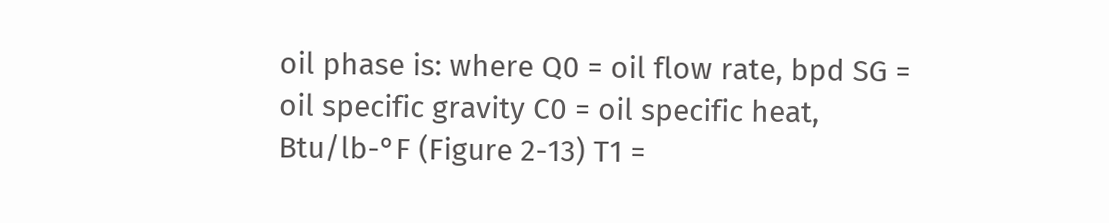oil phase is: where Q0 = oil flow rate, bpd SG = oil specific gravity C0 = oil specific heat, Btu/lb-°F (Figure 2-13) T1 =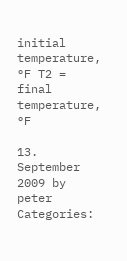initial temperature, °F T2 = final temperature, °F

13. September 2009 by peter
Categories: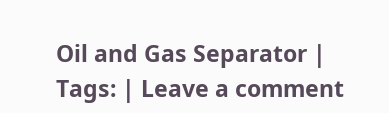Oil and Gas Separator | Tags: | Leave a comment